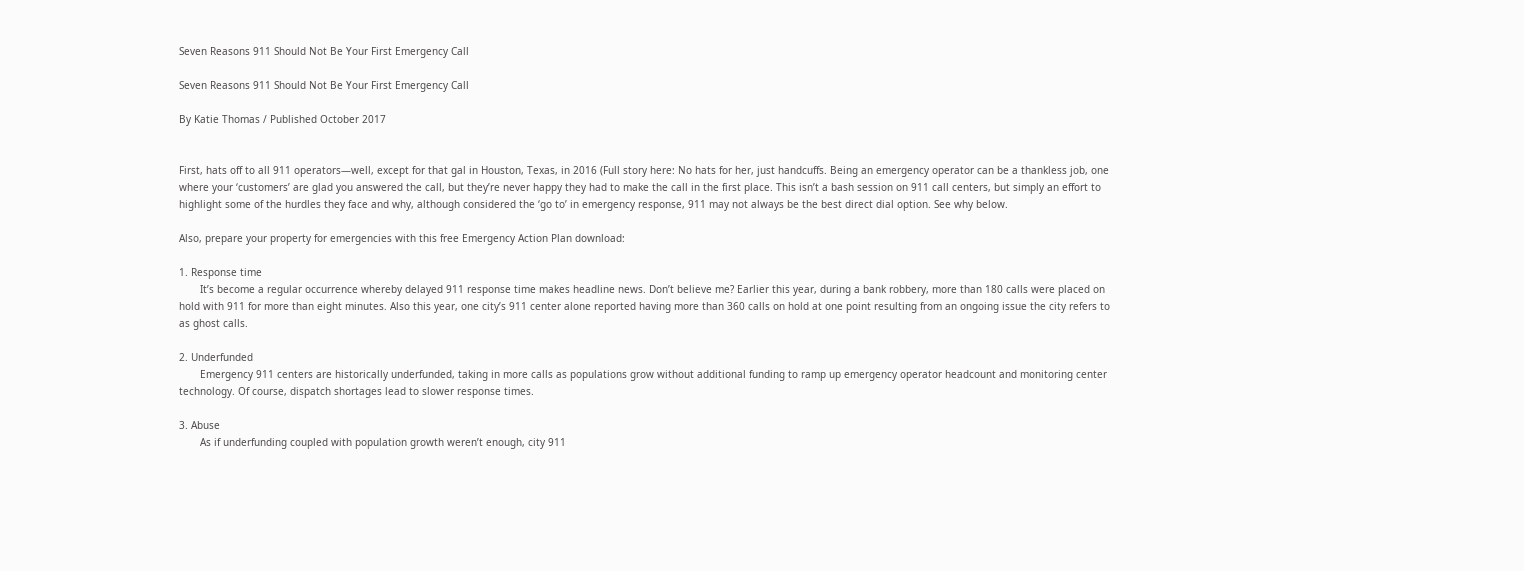Seven Reasons 911 Should Not Be Your First Emergency Call

Seven Reasons 911 Should Not Be Your First Emergency Call

By Katie Thomas / Published October 2017


First, hats off to all 911 operators—well, except for that gal in Houston, Texas, in 2016 (Full story here: No hats for her, just handcuffs. Being an emergency operator can be a thankless job, one where your ‘customers’ are glad you answered the call, but they’re never happy they had to make the call in the first place. This isn’t a bash session on 911 call centers, but simply an effort to highlight some of the hurdles they face and why, although considered the ‘go to’ in emergency response, 911 may not always be the best direct dial option. See why below.

Also, prepare your property for emergencies with this free Emergency Action Plan download:

1. Response time
       It’s become a regular occurrence whereby delayed 911 response time makes headline news. Don’t believe me? Earlier this year, during a bank robbery, more than 180 calls were placed on hold with 911 for more than eight minutes. Also this year, one city’s 911 center alone reported having more than 360 calls on hold at one point resulting from an ongoing issue the city refers to as ghost calls.

2. Underfunded
       Emergency 911 centers are historically underfunded, taking in more calls as populations grow without additional funding to ramp up emergency operator headcount and monitoring center technology. Of course, dispatch shortages lead to slower response times.

3. Abuse
       As if underfunding coupled with population growth weren’t enough, city 911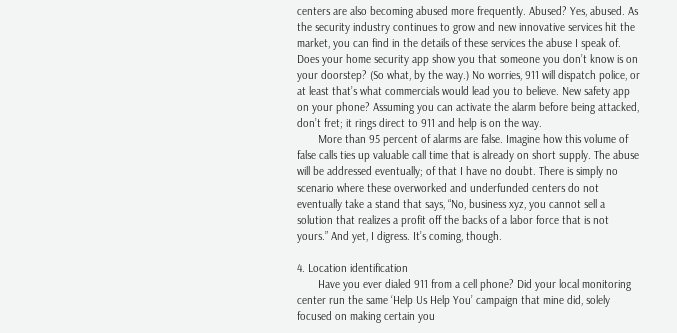centers are also becoming abused more frequently. Abused? Yes, abused. As the security industry continues to grow and new innovative services hit the market, you can find in the details of these services the abuse I speak of. Does your home security app show you that someone you don’t know is on your doorstep? (So what, by the way.) No worries, 911 will dispatch police, or at least that’s what commercials would lead you to believe. New safety app on your phone? Assuming you can activate the alarm before being attacked, don’t fret; it rings direct to 911 and help is on the way.
       More than 95 percent of alarms are false. Imagine how this volume of false calls ties up valuable call time that is already on short supply. The abuse will be addressed eventually; of that I have no doubt. There is simply no scenario where these overworked and underfunded centers do not eventually take a stand that says, “No, business xyz, you cannot sell a solution that realizes a profit off the backs of a labor force that is not yours.” And yet, I digress. It’s coming, though.

4. Location identification
       Have you ever dialed 911 from a cell phone? Did your local monitoring center run the same ‘Help Us Help You’ campaign that mine did, solely focused on making certain you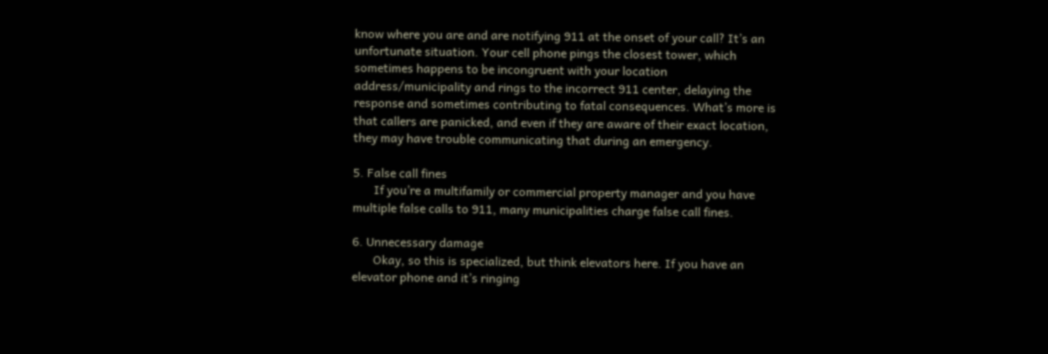know where you are and are notifying 911 at the onset of your call? It’s an unfortunate situation. Your cell phone pings the closest tower, which sometimes happens to be incongruent with your location address/municipality and rings to the incorrect 911 center, delaying the response and sometimes contributing to fatal consequences. What’s more is that callers are panicked, and even if they are aware of their exact location, they may have trouble communicating that during an emergency.

5. False call fines
       If you’re a multifamily or commercial property manager and you have multiple false calls to 911, many municipalities charge false call fines.

6. Unnecessary damage
       Okay, so this is specialized, but think elevators here. If you have an elevator phone and it’s ringing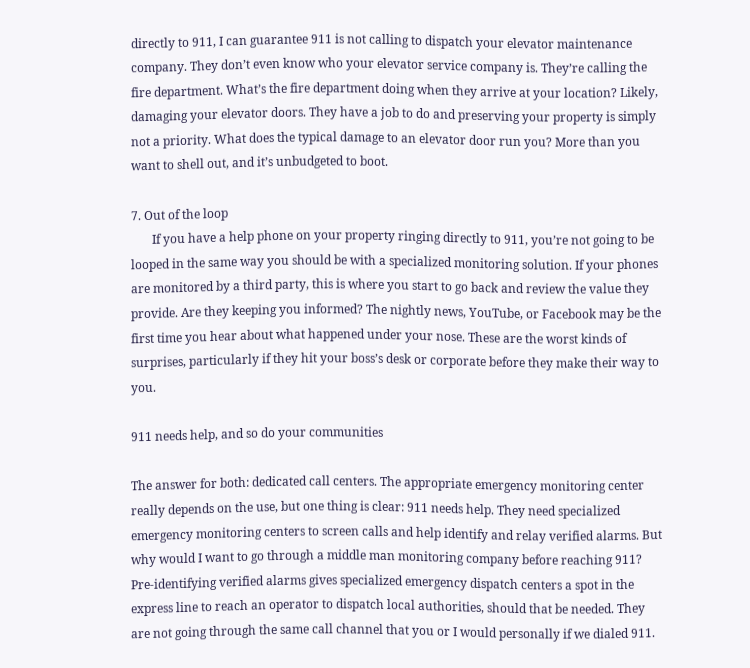directly to 911, I can guarantee 911 is not calling to dispatch your elevator maintenance company. They don’t even know who your elevator service company is. They’re calling the     fire department. What’s the fire department doing when they arrive at your location? Likely, damaging your elevator doors. They have a job to do and preserving your property is simply not a priority. What does the typical damage to an elevator door run you? More than you want to shell out, and it’s unbudgeted to boot.

7. Out of the loop
       If you have a help phone on your property ringing directly to 911, you’re not going to be looped in the same way you should be with a specialized monitoring solution. If your phones are monitored by a third party, this is where you start to go back and review the value they provide. Are they keeping you informed? The nightly news, YouTube, or Facebook may be the first time you hear about what happened under your nose. These are the worst kinds of surprises, particularly if they hit your boss’s desk or corporate before they make their way to you.

911 needs help, and so do your communities

The answer for both: dedicated call centers. The appropriate emergency monitoring center really depends on the use, but one thing is clear: 911 needs help. They need specialized emergency monitoring centers to screen calls and help identify and relay verified alarms. But why would I want to go through a middle man monitoring company before reaching 911? Pre-identifying verified alarms gives specialized emergency dispatch centers a spot in the express line to reach an operator to dispatch local authorities, should that be needed. They are not going through the same call channel that you or I would personally if we dialed 911.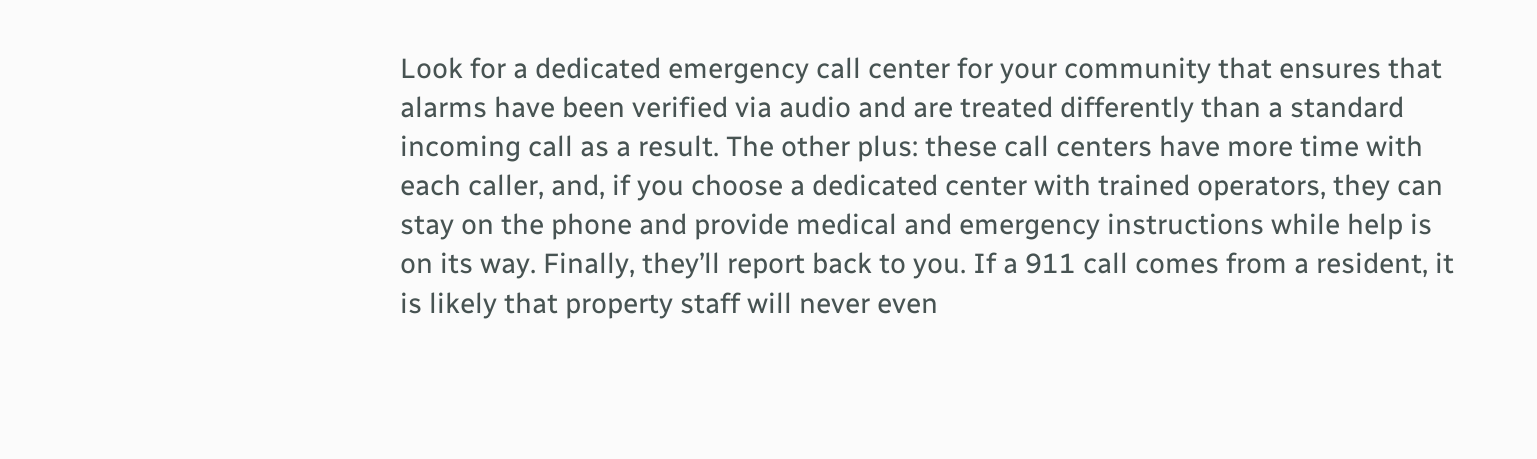Look for a dedicated emergency call center for your community that ensures that alarms have been verified via audio and are treated differently than a standard incoming call as a result. The other plus: these call centers have more time with each caller, and, if you choose a dedicated center with trained operators, they can stay on the phone and provide medical and emergency instructions while help is on its way. Finally, they’ll report back to you. If a 911 call comes from a resident, it is likely that property staff will never even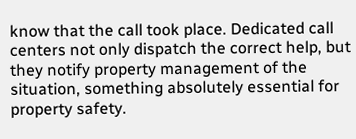know that the call took place. Dedicated call centers not only dispatch the correct help, but they notify property management of the situation, something absolutely essential for property safety.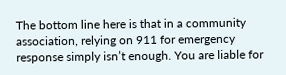The bottom line here is that in a community association, relying on 911 for emergency response simply isn’t enough. You are liable for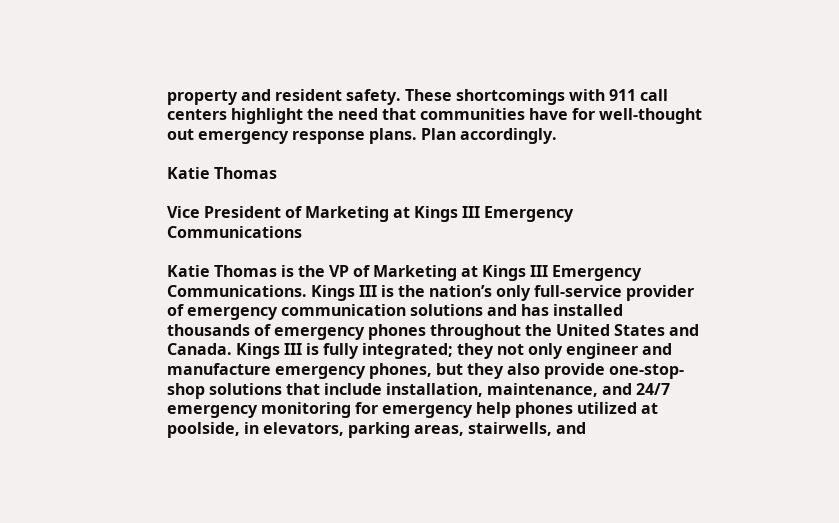property and resident safety. These shortcomings with 911 call centers highlight the need that communities have for well-thought out emergency response plans. Plan accordingly.

Katie Thomas

Vice President of Marketing at Kings III Emergency Communications

Katie Thomas is the VP of Marketing at Kings III Emergency Communications. Kings III is the nation’s only full-service provider of emergency communication solutions and has installed thousands of emergency phones throughout the United States and Canada. Kings III is fully integrated; they not only engineer and manufacture emergency phones, but they also provide one-stop-shop solutions that include installation, maintenance, and 24/7 emergency monitoring for emergency help phones utilized at poolside, in elevators, parking areas, stairwells, and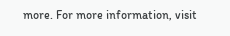more. For more information, visit